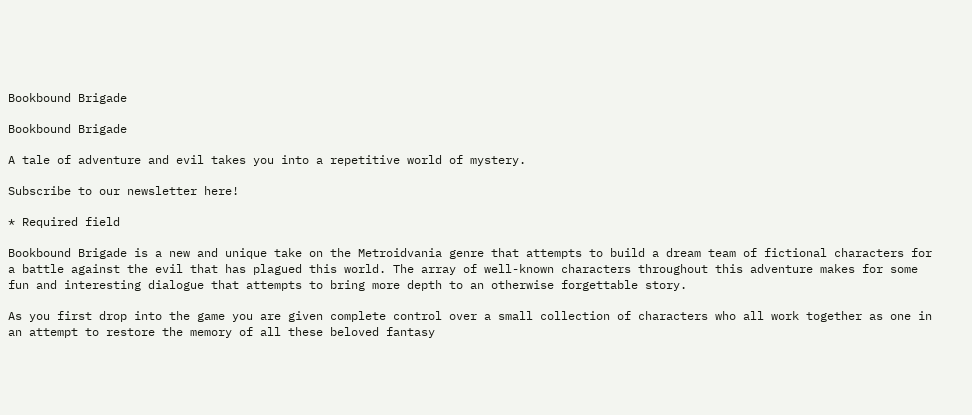Bookbound Brigade

Bookbound Brigade

A tale of adventure and evil takes you into a repetitive world of mystery.

Subscribe to our newsletter here!

* Required field

Bookbound Brigade is a new and unique take on the Metroidvania genre that attempts to build a dream team of fictional characters for a battle against the evil that has plagued this world. The array of well-known characters throughout this adventure makes for some fun and interesting dialogue that attempts to bring more depth to an otherwise forgettable story.

As you first drop into the game you are given complete control over a small collection of characters who all work together as one in an attempt to restore the memory of all these beloved fantasy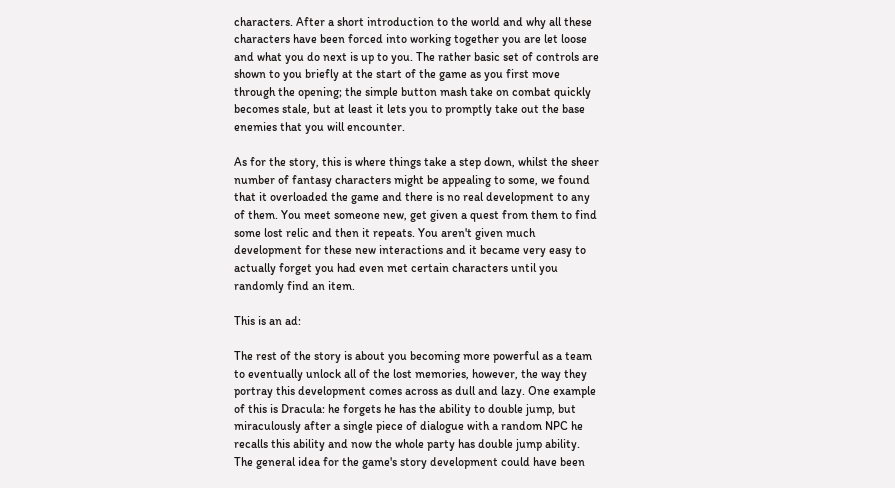characters. After a short introduction to the world and why all these characters have been forced into working together you are let loose and what you do next is up to you. The rather basic set of controls are shown to you briefly at the start of the game as you first move through the opening; the simple button mash take on combat quickly becomes stale, but at least it lets you to promptly take out the base enemies that you will encounter.

As for the story, this is where things take a step down, whilst the sheer number of fantasy characters might be appealing to some, we found that it overloaded the game and there is no real development to any of them. You meet someone new, get given a quest from them to find some lost relic and then it repeats. You aren't given much development for these new interactions and it became very easy to actually forget you had even met certain characters until you randomly find an item.

This is an ad:

The rest of the story is about you becoming more powerful as a team to eventually unlock all of the lost memories, however, the way they portray this development comes across as dull and lazy. One example of this is Dracula: he forgets he has the ability to double jump, but miraculously after a single piece of dialogue with a random NPC he recalls this ability and now the whole party has double jump ability. The general idea for the game's story development could have been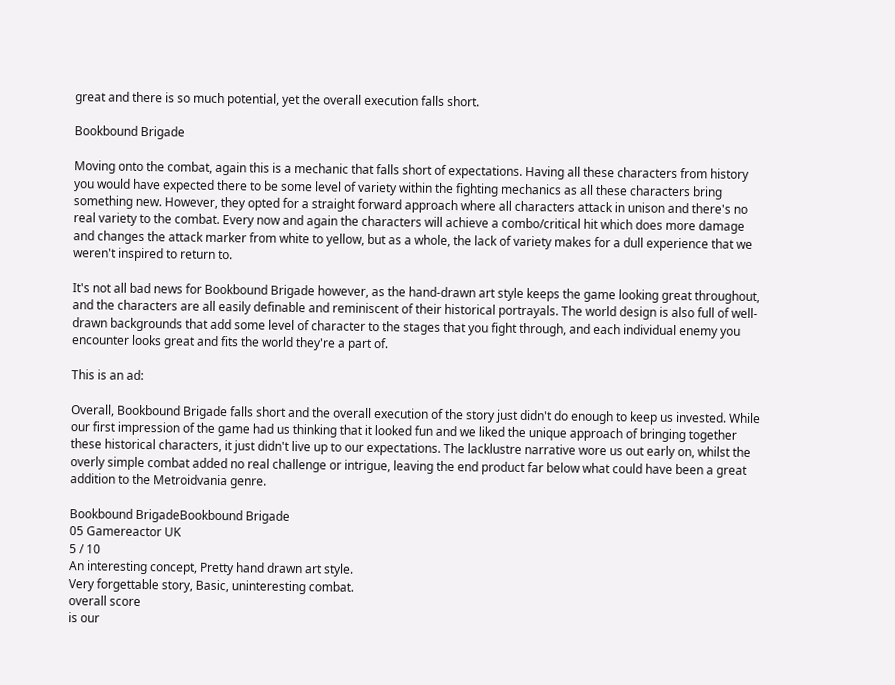great and there is so much potential, yet the overall execution falls short.

Bookbound Brigade

Moving onto the combat, again this is a mechanic that falls short of expectations. Having all these characters from history you would have expected there to be some level of variety within the fighting mechanics as all these characters bring something new. However, they opted for a straight forward approach where all characters attack in unison and there's no real variety to the combat. Every now and again the characters will achieve a combo/critical hit which does more damage and changes the attack marker from white to yellow, but as a whole, the lack of variety makes for a dull experience that we weren't inspired to return to.

It's not all bad news for Bookbound Brigade however, as the hand-drawn art style keeps the game looking great throughout, and the characters are all easily definable and reminiscent of their historical portrayals. The world design is also full of well-drawn backgrounds that add some level of character to the stages that you fight through, and each individual enemy you encounter looks great and fits the world they're a part of.

This is an ad:

Overall, Bookbound Brigade falls short and the overall execution of the story just didn't do enough to keep us invested. While our first impression of the game had us thinking that it looked fun and we liked the unique approach of bringing together these historical characters, it just didn't live up to our expectations. The lacklustre narrative wore us out early on, whilst the overly simple combat added no real challenge or intrigue, leaving the end product far below what could have been a great addition to the Metroidvania genre.

Bookbound BrigadeBookbound Brigade
05 Gamereactor UK
5 / 10
An interesting concept, Pretty hand drawn art style.
Very forgettable story, Basic, uninteresting combat.
overall score
is our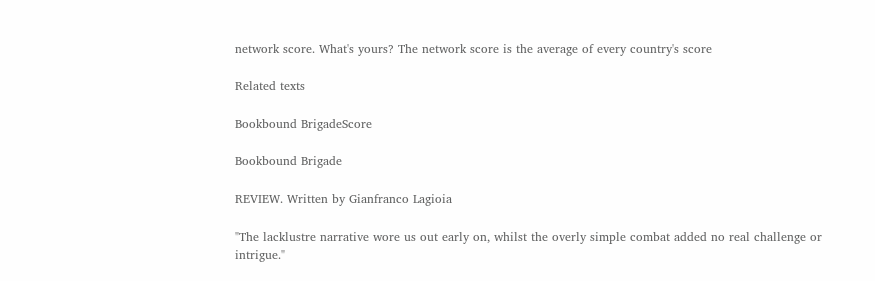network score. What's yours? The network score is the average of every country's score

Related texts

Bookbound BrigadeScore

Bookbound Brigade

REVIEW. Written by Gianfranco Lagioia

"The lacklustre narrative wore us out early on, whilst the overly simple combat added no real challenge or intrigue."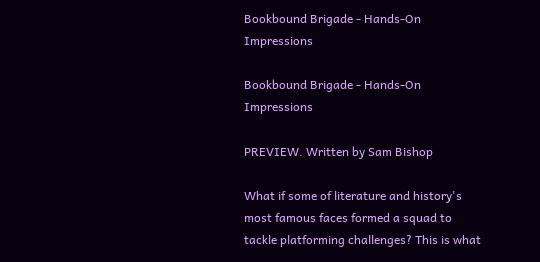Bookbound Brigade - Hands-On Impressions

Bookbound Brigade - Hands-On Impressions

PREVIEW. Written by Sam Bishop

What if some of literature and history's most famous faces formed a squad to tackle platforming challenges? This is what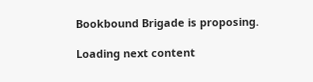Bookbound Brigade is proposing.

Loading next content